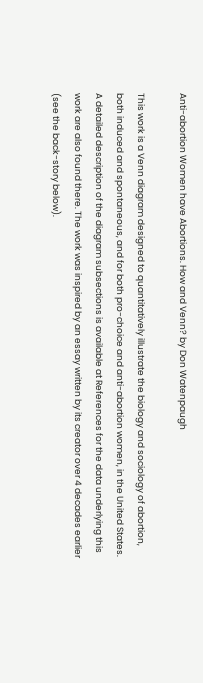Anti-abortion Women have Abortions. How and Venn? by Don Watenpaugh

This work is a Venn diagram designed to quantitatively illustrate the biology and sociology of abortion, both induced and spontaneous, and for both pro-choice and anti-abortion women, in the United States. A detailed description of the diagram subsections is available at References for the data underlying this work are also found there. The work was inspired by an essay written by its creator over 4 decades earlier (see the back-story below).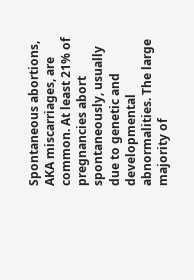Spontaneous abortions, AKA miscarriages, are common. At least 21% of pregnancies abort spontaneously, usually due to genetic and developmental abnormalities. The large majority of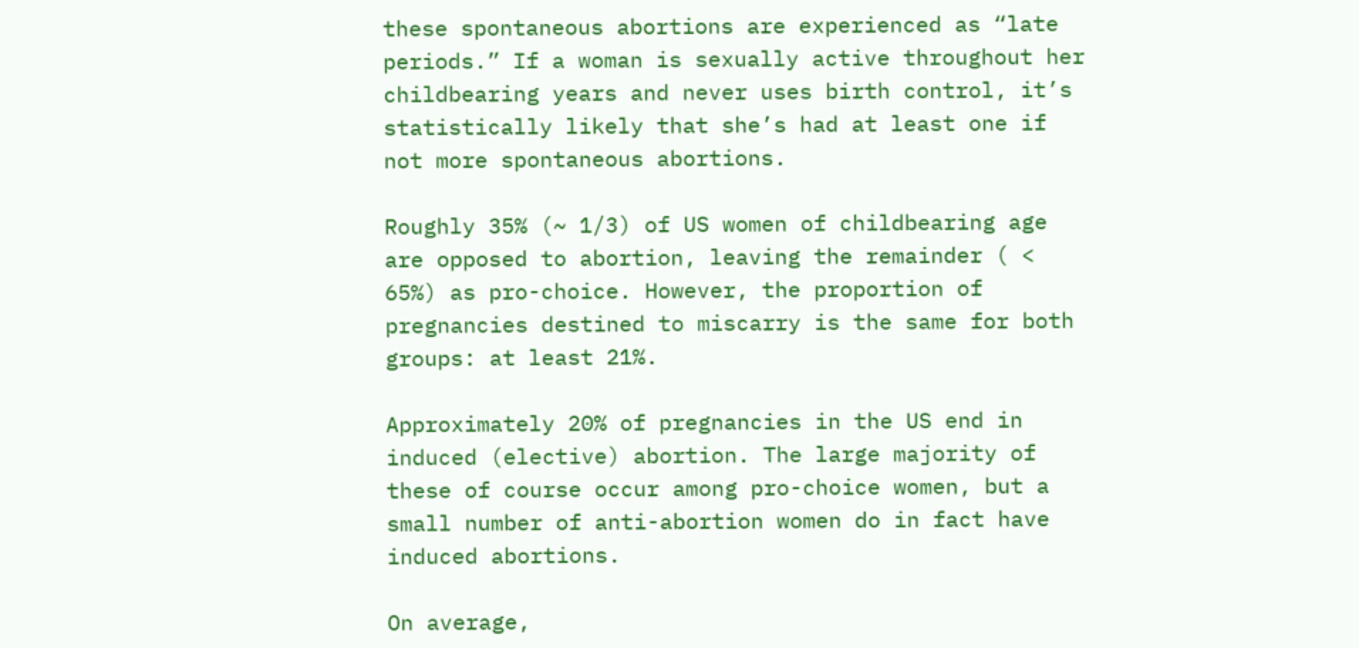these spontaneous abortions are experienced as “late periods.” If a woman is sexually active throughout her childbearing years and never uses birth control, it’s statistically likely that she’s had at least one if not more spontaneous abortions.

Roughly 35% (~ 1/3) of US women of childbearing age are opposed to abortion, leaving the remainder ( < 65%) as pro-choice. However, the proportion of pregnancies destined to miscarry is the same for both groups: at least 21%.

Approximately 20% of pregnancies in the US end in induced (elective) abortion. The large majority of these of course occur among pro-choice women, but a small number of anti-abortion women do in fact have induced abortions.

On average,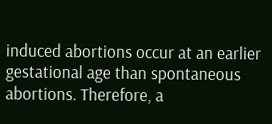induced abortions occur at an earlier gestational age than spontaneous abortions. Therefore, a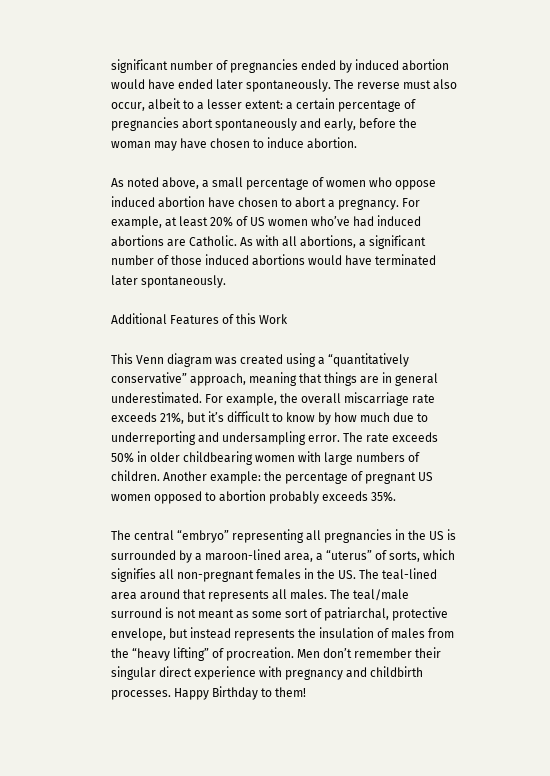significant number of pregnancies ended by induced abortion would have ended later spontaneously. The reverse must also occur, albeit to a lesser extent: a certain percentage of pregnancies abort spontaneously and early, before the woman may have chosen to induce abortion.

As noted above, a small percentage of women who oppose induced abortion have chosen to abort a pregnancy. For example, at least 20% of US women who’ve had induced abortions are Catholic. As with all abortions, a significant number of those induced abortions would have terminated later spontaneously.

Additional Features of this Work

This Venn diagram was created using a “quantitatively conservative” approach, meaning that things are in general underestimated. For example, the overall miscarriage rate exceeds 21%, but it’s difficult to know by how much due to underreporting and undersampling error. The rate exceeds 50% in older childbearing women with large numbers of children. Another example: the percentage of pregnant US women opposed to abortion probably exceeds 35%.

The central “embryo” representing all pregnancies in the US is surrounded by a maroon-lined area, a “uterus” of sorts, which signifies all non-pregnant females in the US. The teal-lined area around that represents all males. The teal/male surround is not meant as some sort of patriarchal, protective envelope, but instead represents the insulation of males from the “heavy lifting” of procreation. Men don’t remember their singular direct experience with pregnancy and childbirth processes. Happy Birthday to them!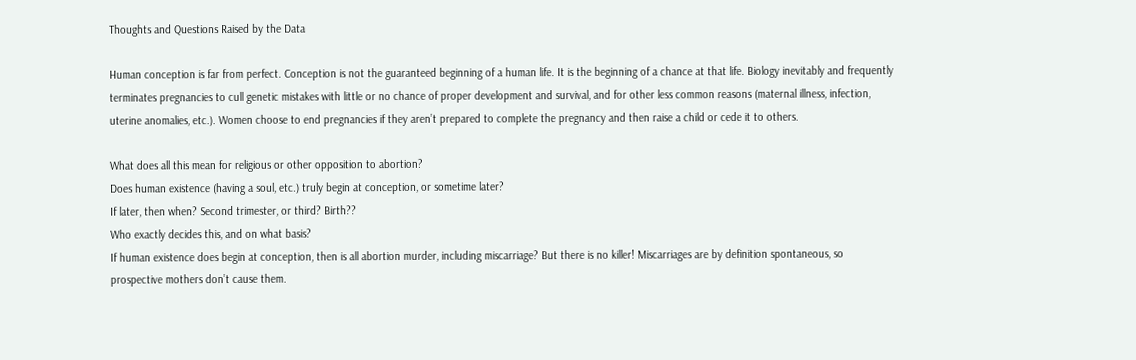Thoughts and Questions Raised by the Data

Human conception is far from perfect. Conception is not the guaranteed beginning of a human life. It is the beginning of a chance at that life. Biology inevitably and frequently terminates pregnancies to cull genetic mistakes with little or no chance of proper development and survival, and for other less common reasons (maternal illness, infection, uterine anomalies, etc.). Women choose to end pregnancies if they aren’t prepared to complete the pregnancy and then raise a child or cede it to others.

What does all this mean for religious or other opposition to abortion?
Does human existence (having a soul, etc.) truly begin at conception, or sometime later?
If later, then when? Second trimester, or third? Birth??
Who exactly decides this, and on what basis?
If human existence does begin at conception, then is all abortion murder, including miscarriage? But there is no killer! Miscarriages are by definition spontaneous, so prospective mothers don’t cause them.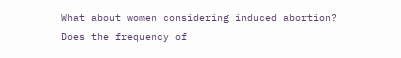What about women considering induced abortion?
Does the frequency of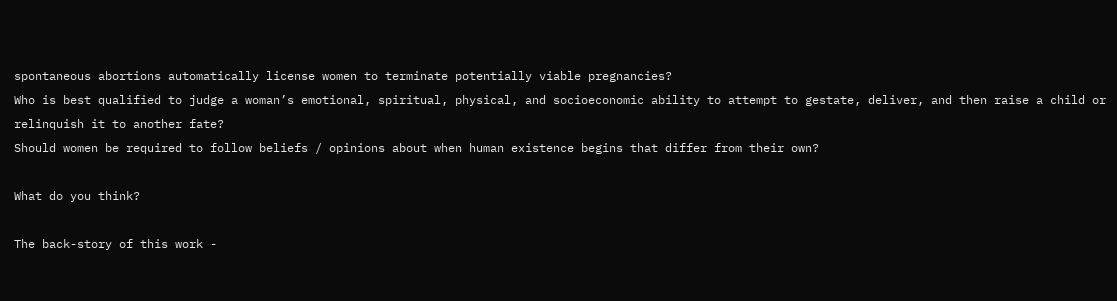spontaneous abortions automatically license women to terminate potentially viable pregnancies?
Who is best qualified to judge a woman’s emotional, spiritual, physical, and socioeconomic ability to attempt to gestate, deliver, and then raise a child or relinquish it to another fate?
Should women be required to follow beliefs / opinions about when human existence begins that differ from their own?

What do you think?

The back-story of this work -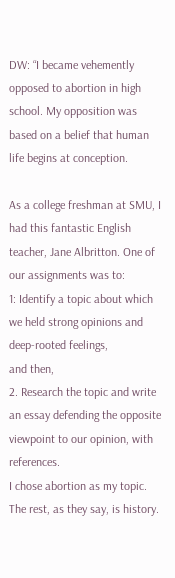DW: “I became vehemently opposed to abortion in high school. My opposition was based on a belief that human life begins at conception.

As a college freshman at SMU, I had this fantastic English teacher, Jane Albritton. One of our assignments was to:
1: Identify a topic about which we held strong opinions and deep-rooted feelings,
and then,
2. Research the topic and write an essay defending the opposite viewpoint to our opinion, with references.
I chose abortion as my topic. The rest, as they say, is history.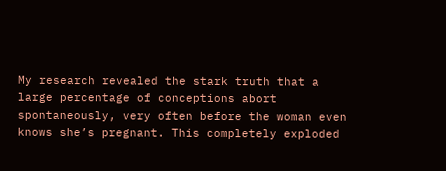My research revealed the stark truth that a large percentage of conceptions abort spontaneously, very often before the woman even knows she’s pregnant. This completely exploded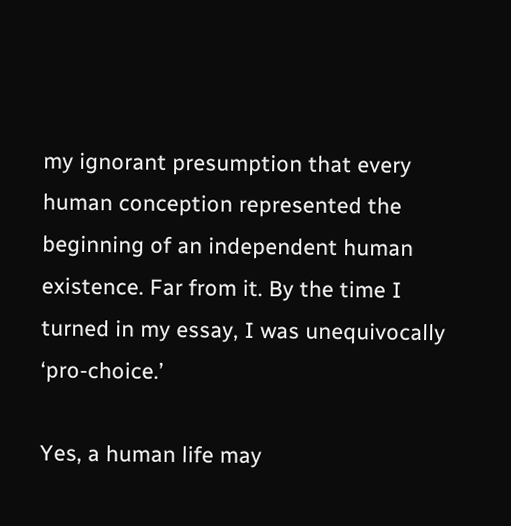my ignorant presumption that every human conception represented the beginning of an independent human existence. Far from it. By the time I turned in my essay, I was unequivocally ‘pro-choice.’

Yes, a human life may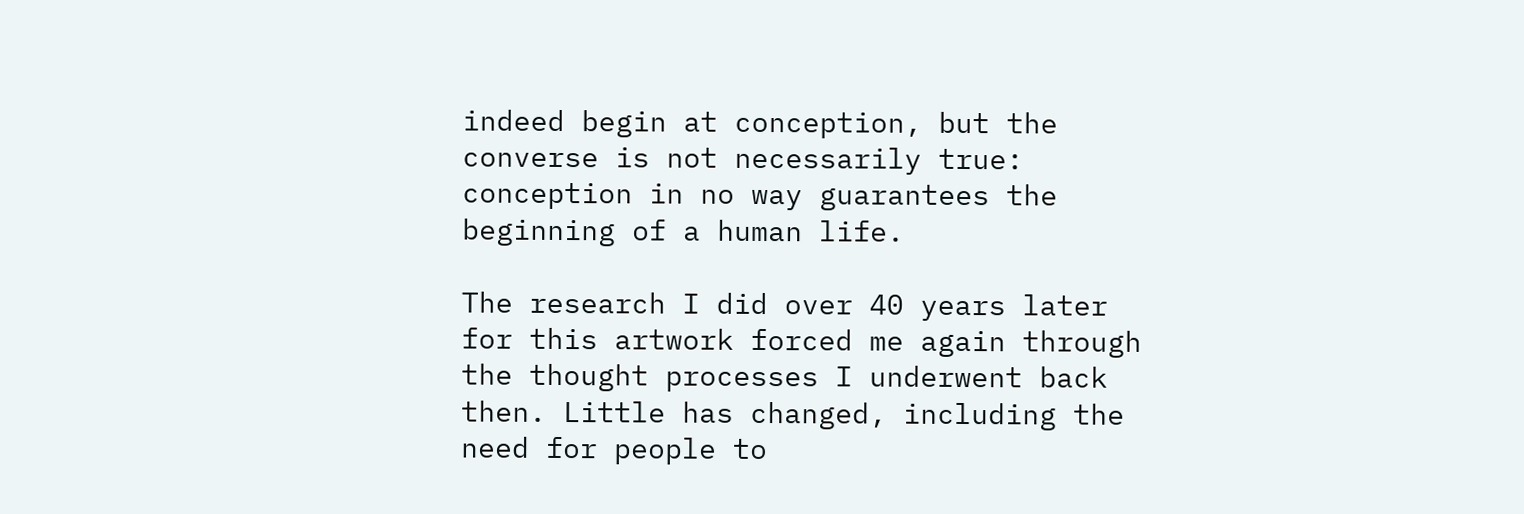indeed begin at conception, but the converse is not necessarily true: conception in no way guarantees the beginning of a human life.

The research I did over 40 years later for this artwork forced me again through the thought processes I underwent back then. Little has changed, including the need for people to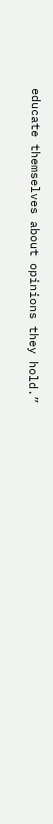educate themselves about opinions they hold.”